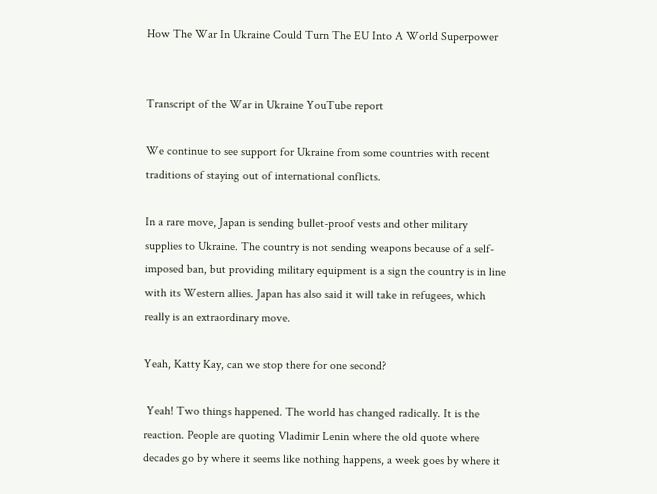How The War In Ukraine Could Turn The EU Into A World Superpower


Transcript of the War in Ukraine YouTube report

We continue to see support for Ukraine from some countries with recent traditions of staying out of international conflicts.

In a rare move, Japan is sending bullet-proof vests and other military supplies to Ukraine. The country is not sending weapons because of a self-imposed ban, but providing military equipment is a sign the country is in line with its Western allies. Japan has also said it will take in refugees, which really is an extraordinary move.

Yeah, Katty Kay, can we stop there for one second?

 Yeah! Two things happened. The world has changed radically. It is the reaction. People are quoting Vladimir Lenin where the old quote where decades go by where it seems like nothing happens, a week goes by where it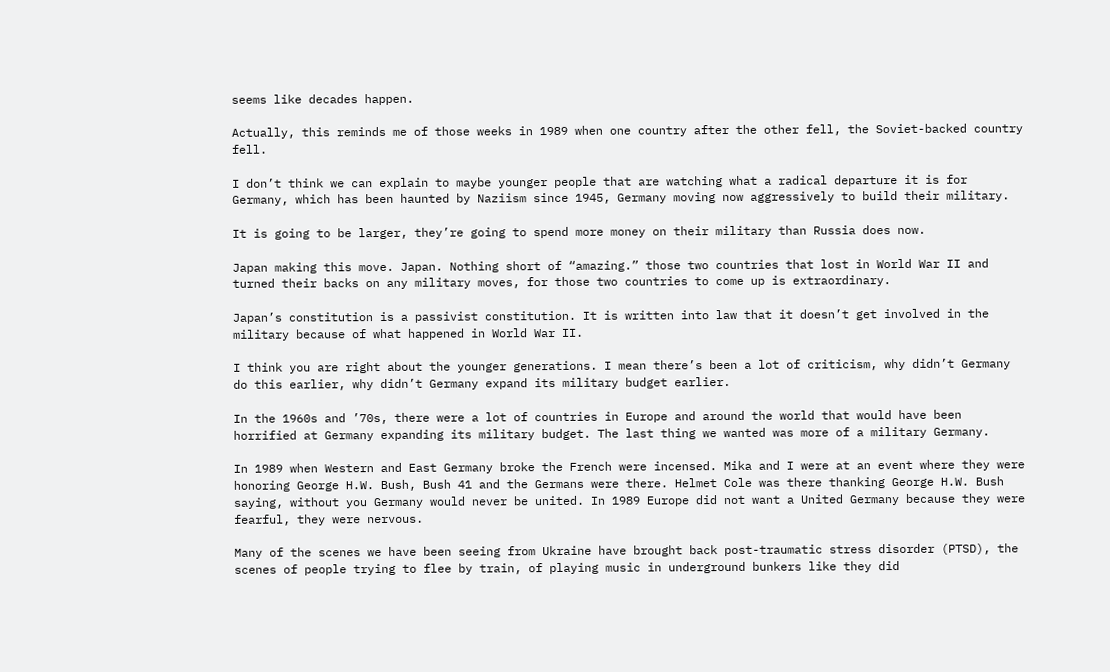seems like decades happen.

Actually, this reminds me of those weeks in 1989 when one country after the other fell, the Soviet-backed country fell.

I don’t think we can explain to maybe younger people that are watching what a radical departure it is for Germany, which has been haunted by Naziism since 1945, Germany moving now aggressively to build their military.

It is going to be larger, they’re going to spend more money on their military than Russia does now.

Japan making this move. Japan. Nothing short of “amazing.” those two countries that lost in World War II and turned their backs on any military moves, for those two countries to come up is extraordinary.

Japan’s constitution is a passivist constitution. It is written into law that it doesn’t get involved in the military because of what happened in World War II.

I think you are right about the younger generations. I mean there’s been a lot of criticism, why didn’t Germany do this earlier, why didn’t Germany expand its military budget earlier.

In the 1960s and ’70s, there were a lot of countries in Europe and around the world that would have been horrified at Germany expanding its military budget. The last thing we wanted was more of a military Germany.

In 1989 when Western and East Germany broke the French were incensed. Mika and I were at an event where they were honoring George H.W. Bush, Bush 41 and the Germans were there. Helmet Cole was there thanking George H.W. Bush saying, without you Germany would never be united. In 1989 Europe did not want a United Germany because they were fearful, they were nervous.

Many of the scenes we have been seeing from Ukraine have brought back post-traumatic stress disorder (PTSD), the scenes of people trying to flee by train, of playing music in underground bunkers like they did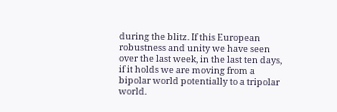during the blitz. If this European robustness and unity we have seen over the last week, in the last ten days, if it holds we are moving from a bipolar world potentially to a tripolar world.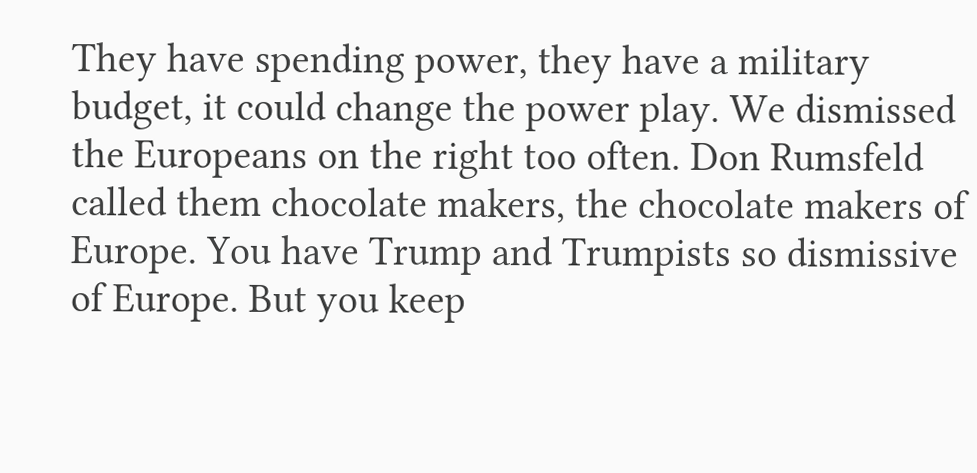They have spending power, they have a military budget, it could change the power play. We dismissed the Europeans on the right too often. Don Rumsfeld called them chocolate makers, the chocolate makers of Europe. You have Trump and Trumpists so dismissive of Europe. But you keep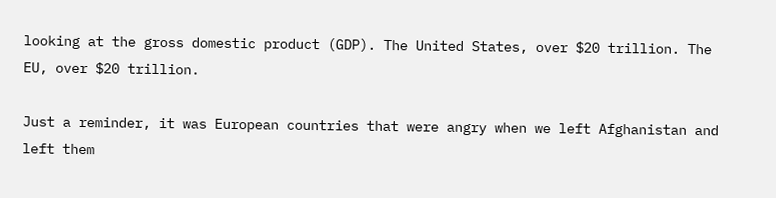looking at the gross domestic product (GDP). The United States, over $20 trillion. The EU, over $20 trillion.

Just a reminder, it was European countries that were angry when we left Afghanistan and left them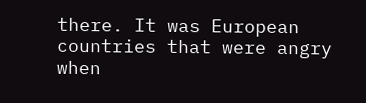there. It was European countries that were angry when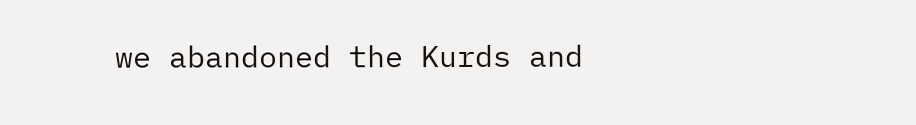we abandoned the Kurds and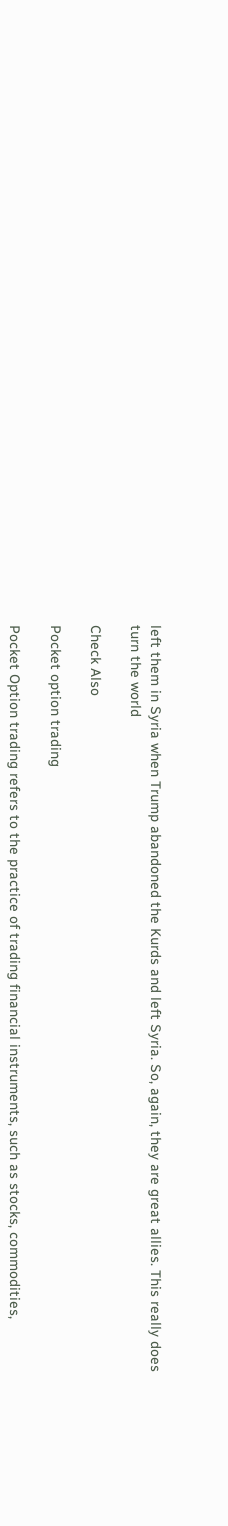left them in Syria when Trump abandoned the Kurds and left Syria. So, again, they are great allies. This really does turn the world

Check Also

Pocket option trading

Pocket Option trading refers to the practice of trading financial instruments, such as stocks, commodities,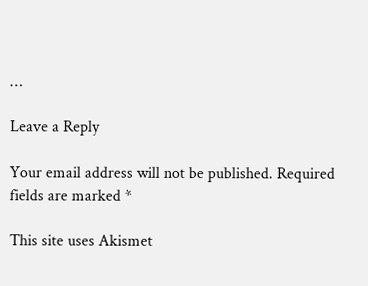…

Leave a Reply

Your email address will not be published. Required fields are marked *

This site uses Akismet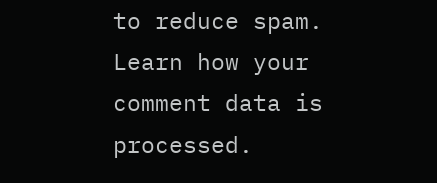to reduce spam. Learn how your comment data is processed.